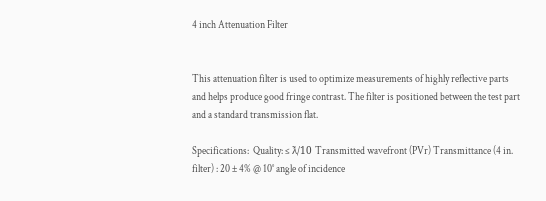4 inch Attenuation Filter


This attenuation filter is used to optimize measurements of highly reflective parts and helps produce good fringe contrast. The filter is positioned between the test part and a standard transmission flat.

Specifications:  Quality: ≤ ƛ/10 Transmitted wavefront (PVr) Transmittance (4 in. filter) : 20 ± 4% @ 10° angle of incidence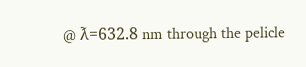@ ƛ=632.8 nm through the pelicle